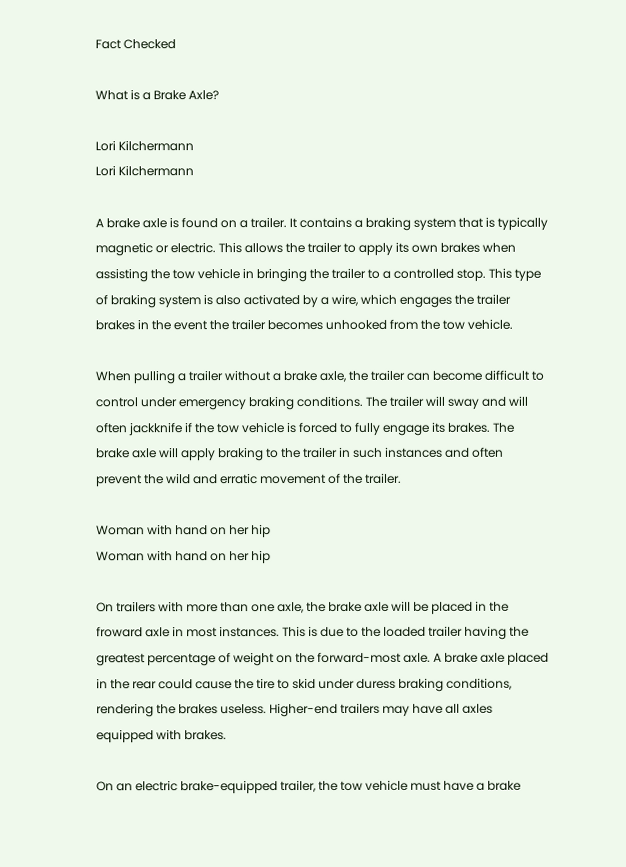Fact Checked

What is a Brake Axle?

Lori Kilchermann
Lori Kilchermann

A brake axle is found on a trailer. It contains a braking system that is typically magnetic or electric. This allows the trailer to apply its own brakes when assisting the tow vehicle in bringing the trailer to a controlled stop. This type of braking system is also activated by a wire, which engages the trailer brakes in the event the trailer becomes unhooked from the tow vehicle.

When pulling a trailer without a brake axle, the trailer can become difficult to control under emergency braking conditions. The trailer will sway and will often jackknife if the tow vehicle is forced to fully engage its brakes. The brake axle will apply braking to the trailer in such instances and often prevent the wild and erratic movement of the trailer.

Woman with hand on her hip
Woman with hand on her hip

On trailers with more than one axle, the brake axle will be placed in the froward axle in most instances. This is due to the loaded trailer having the greatest percentage of weight on the forward-most axle. A brake axle placed in the rear could cause the tire to skid under duress braking conditions, rendering the brakes useless. Higher-end trailers may have all axles equipped with brakes.

On an electric brake-equipped trailer, the tow vehicle must have a brake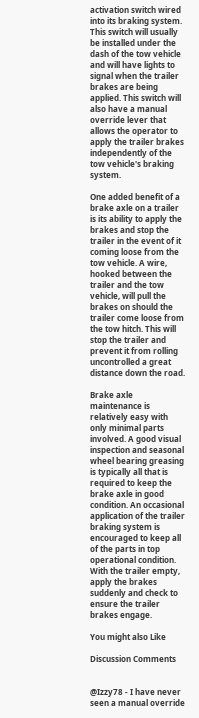activation switch wired into its braking system. This switch will usually be installed under the dash of the tow vehicle and will have lights to signal when the trailer brakes are being applied. This switch will also have a manual override lever that allows the operator to apply the trailer brakes independently of the tow vehicle's braking system.

One added benefit of a brake axle on a trailer is its ability to apply the brakes and stop the trailer in the event of it coming loose from the tow vehicle. A wire, hooked between the trailer and the tow vehicle, will pull the brakes on should the trailer come loose from the tow hitch. This will stop the trailer and prevent it from rolling uncontrolled a great distance down the road.

Brake axle maintenance is relatively easy with only minimal parts involved. A good visual inspection and seasonal wheel bearing greasing is typically all that is required to keep the brake axle in good condition. An occasional application of the trailer braking system is encouraged to keep all of the parts in top operational condition. With the trailer empty, apply the brakes suddenly and check to ensure the trailer brakes engage.

You might also Like

Discussion Comments


@Izzy78 - I have never seen a manual override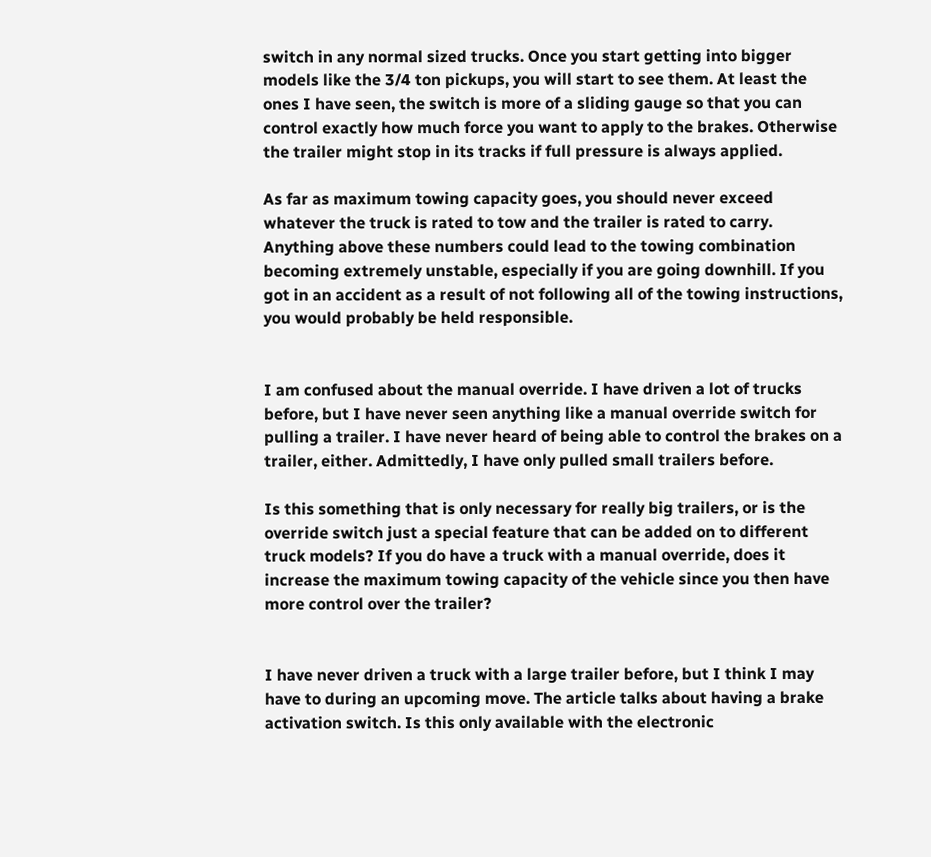switch in any normal sized trucks. Once you start getting into bigger models like the 3/4 ton pickups, you will start to see them. At least the ones I have seen, the switch is more of a sliding gauge so that you can control exactly how much force you want to apply to the brakes. Otherwise the trailer might stop in its tracks if full pressure is always applied.

As far as maximum towing capacity goes, you should never exceed whatever the truck is rated to tow and the trailer is rated to carry. Anything above these numbers could lead to the towing combination becoming extremely unstable, especially if you are going downhill. If you got in an accident as a result of not following all of the towing instructions, you would probably be held responsible.


I am confused about the manual override. I have driven a lot of trucks before, but I have never seen anything like a manual override switch for pulling a trailer. I have never heard of being able to control the brakes on a trailer, either. Admittedly, I have only pulled small trailers before.

Is this something that is only necessary for really big trailers, or is the override switch just a special feature that can be added on to different truck models? If you do have a truck with a manual override, does it increase the maximum towing capacity of the vehicle since you then have more control over the trailer?


I have never driven a truck with a large trailer before, but I think I may have to during an upcoming move. The article talks about having a brake activation switch. Is this only available with the electronic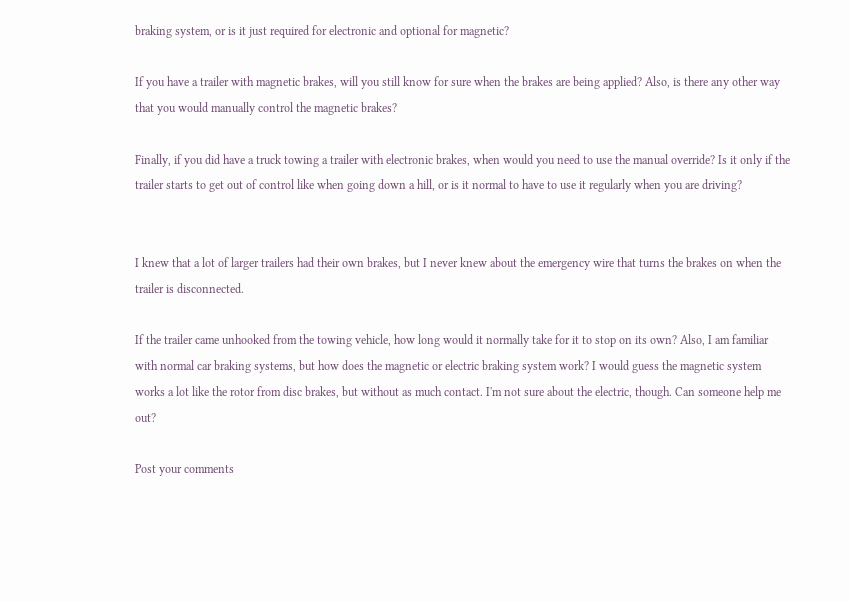braking system, or is it just required for electronic and optional for magnetic?

If you have a trailer with magnetic brakes, will you still know for sure when the brakes are being applied? Also, is there any other way that you would manually control the magnetic brakes?

Finally, if you did have a truck towing a trailer with electronic brakes, when would you need to use the manual override? Is it only if the trailer starts to get out of control like when going down a hill, or is it normal to have to use it regularly when you are driving?


I knew that a lot of larger trailers had their own brakes, but I never knew about the emergency wire that turns the brakes on when the trailer is disconnected.

If the trailer came unhooked from the towing vehicle, how long would it normally take for it to stop on its own? Also, I am familiar with normal car braking systems, but how does the magnetic or electric braking system work? I would guess the magnetic system works a lot like the rotor from disc brakes, but without as much contact. I'm not sure about the electric, though. Can someone help me out?

Post your comments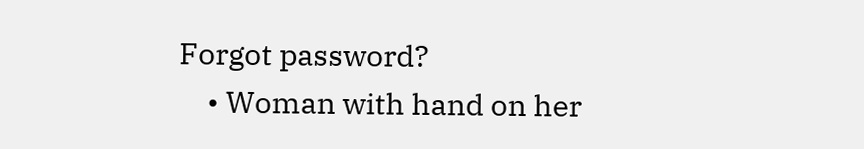Forgot password?
    • Woman with hand on her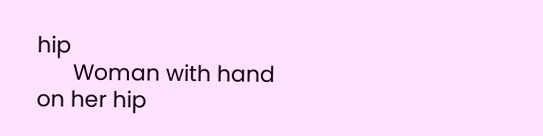hip
      Woman with hand on her hip